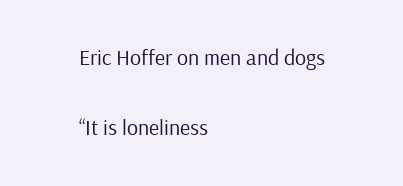Eric Hoffer on men and dogs

“It is loneliness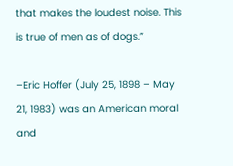that makes the loudest noise. This is true of men as of dogs.”

–Eric Hoffer (July 25, 1898 – May 21, 1983) was an American moral and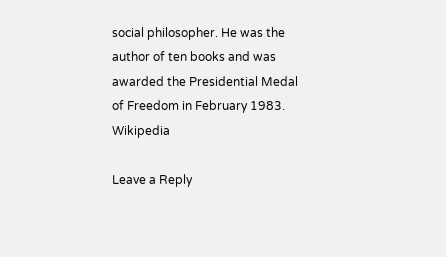social philosopher. He was the author of ten books and was awarded the Presidential Medal of Freedom in February 1983. Wikipedia

Leave a Reply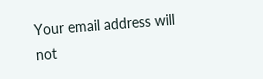Your email address will not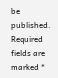be published. Required fields are marked *